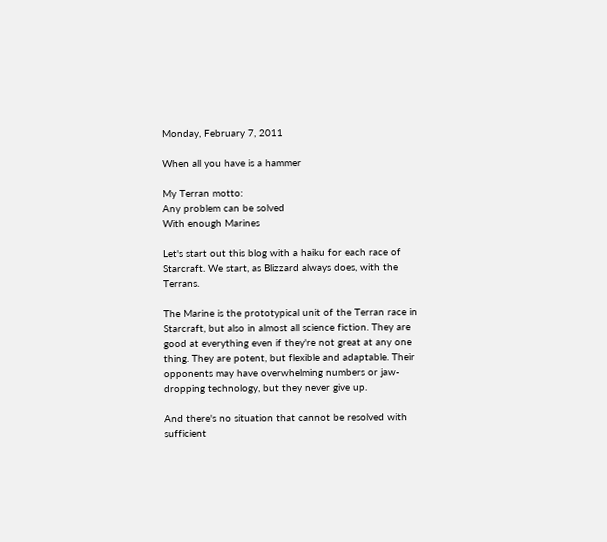Monday, February 7, 2011

When all you have is a hammer

My Terran motto:
Any problem can be solved
With enough Marines

Let's start out this blog with a haiku for each race of Starcraft. We start, as Blizzard always does, with the Terrans.

The Marine is the prototypical unit of the Terran race in Starcraft, but also in almost all science fiction. They are good at everything even if they're not great at any one thing. They are potent, but flexible and adaptable. Their opponents may have overwhelming numbers or jaw-dropping technology, but they never give up.

And there's no situation that cannot be resolved with sufficient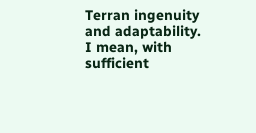Terran ingenuity and adaptability. I mean, with sufficient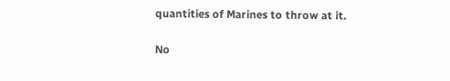quantities of Marines to throw at it.

No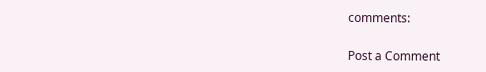comments:

Post a Comment